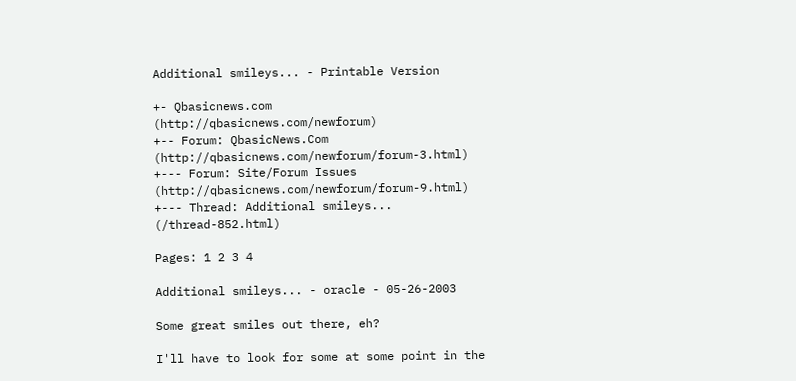Additional smileys... - Printable Version

+- Qbasicnews.com (http://qbasicnews.com/newforum)
+-- Forum: QbasicNews.Com (http://qbasicnews.com/newforum/forum-3.html)
+--- Forum: Site/Forum Issues (http://qbasicnews.com/newforum/forum-9.html)
+--- Thread: Additional smileys... (/thread-852.html)

Pages: 1 2 3 4

Additional smileys... - oracle - 05-26-2003

Some great smiles out there, eh?

I'll have to look for some at some point in the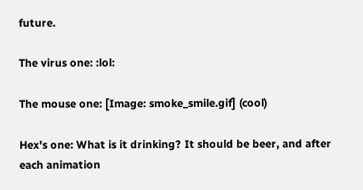future.

The virus one: :lol:

The mouse one: [Image: smoke_smile.gif] (cool)

Hex's one: What is it drinking? It should be beer, and after each animation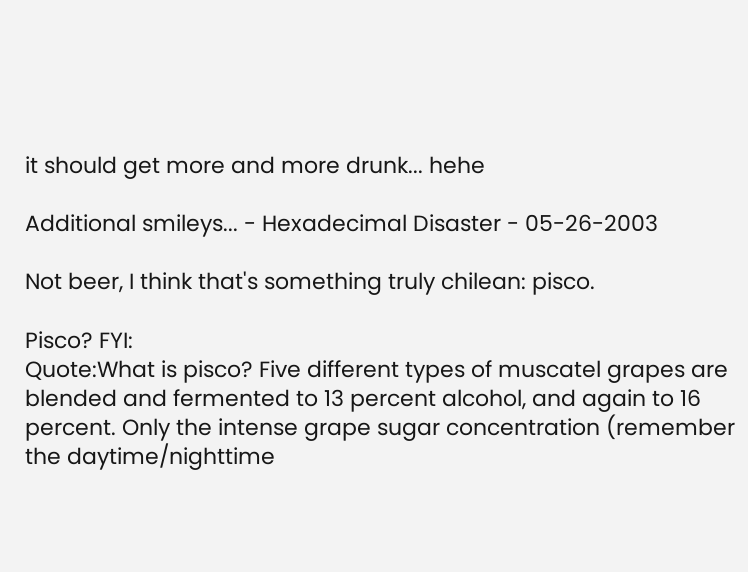it should get more and more drunk... hehe

Additional smileys... - Hexadecimal Disaster - 05-26-2003

Not beer, I think that's something truly chilean: pisco.

Pisco? FYI:
Quote:What is pisco? Five different types of muscatel grapes are blended and fermented to 13 percent alcohol, and again to 16 percent. Only the intense grape sugar concentration (remember the daytime/nighttime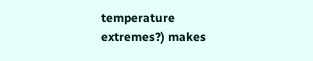temperature extremes?) makes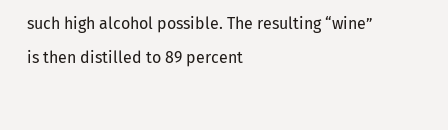such high alcohol possible. The resulting “wine” is then distilled to 89 percent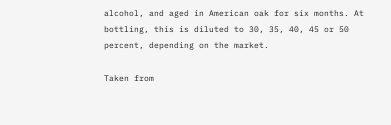alcohol, and aged in American oak for six months. At bottling, this is diluted to 30, 35, 40, 45 or 50 percent, depending on the market.

Taken from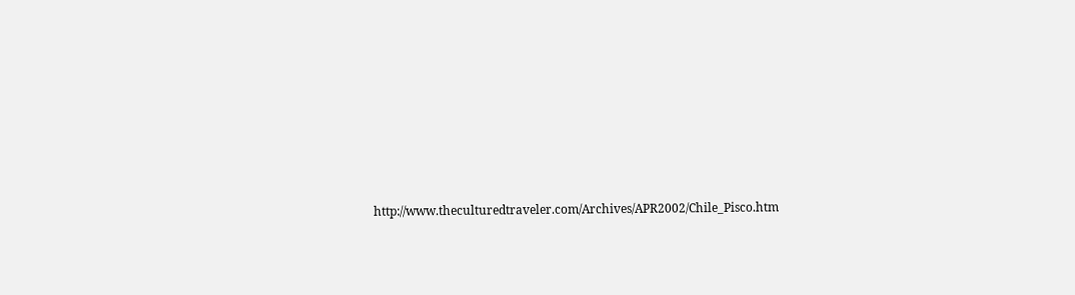http://www.theculturedtraveler.com/Archives/APR2002/Chile_Pisco.htm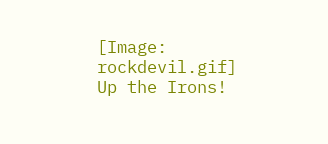[Image: rockdevil.gif]
Up the Irons!